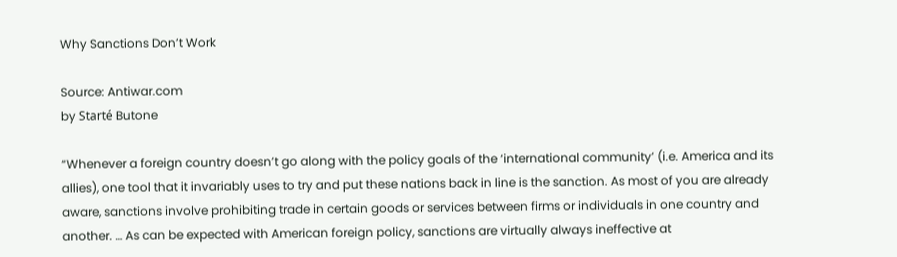Why Sanctions Don’t Work

Source: Antiwar.com
by Starté Butone

“Whenever a foreign country doesn’t go along with the policy goals of the ‘international community’ (i.e. America and its allies), one tool that it invariably uses to try and put these nations back in line is the sanction. As most of you are already aware, sanctions involve prohibiting trade in certain goods or services between firms or individuals in one country and another. … As can be expected with American foreign policy, sanctions are virtually always ineffective at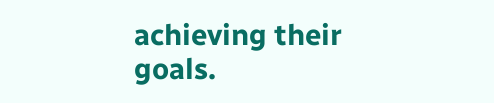achieving their goals.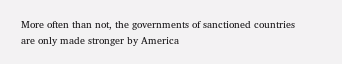More often than not, the governments of sanctioned countries are only made stronger by America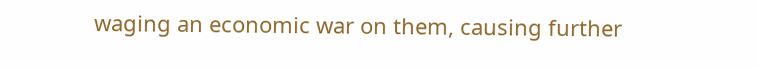waging an economic war on them, causing further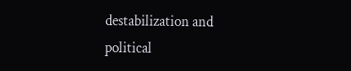destabilization and political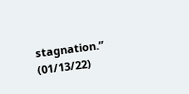stagnation.” (01/13/22)